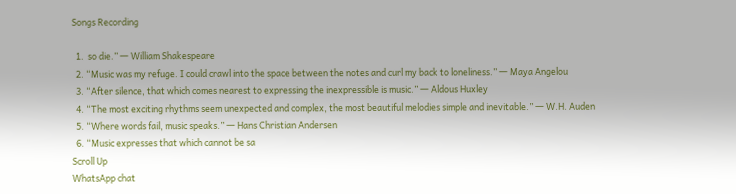Songs Recording

  1.  so die.” ― William Shakespeare
  2. “Music was my refuge. I could crawl into the space between the notes and curl my back to loneliness.” ― Maya Angelou
  3. “After silence, that which comes nearest to expressing the inexpressible is music.” ― Aldous Huxley
  4. “The most exciting rhythms seem unexpected and complex, the most beautiful melodies simple and inevitable.” ― W.H. Auden
  5. “Where words fail, music speaks.” ― Hans Christian Andersen
  6. “Music expresses that which cannot be sa
Scroll Up
WhatsApp chat